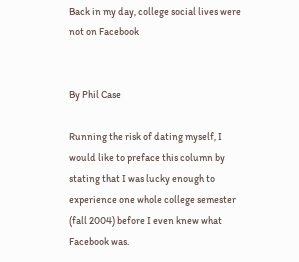Back in my day, college social lives were not on Facebook


By Phil Case

Running the risk of dating myself, I would like to preface this column by stating that I was lucky enough to experience one whole college semester (fall 2004) before I even knew what Facebook was.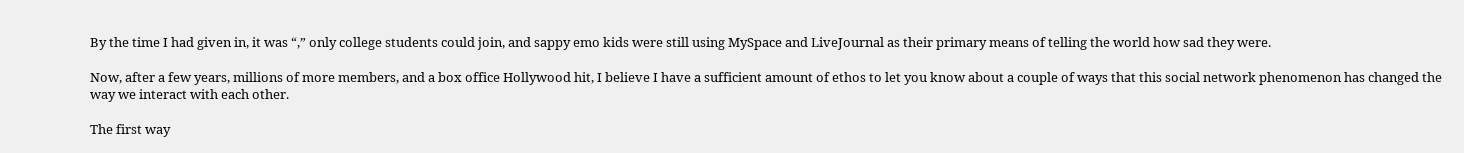By the time I had given in, it was “,” only college students could join, and sappy emo kids were still using MySpace and LiveJournal as their primary means of telling the world how sad they were.

Now, after a few years, millions of more members, and a box office Hollywood hit, I believe I have a sufficient amount of ethos to let you know about a couple of ways that this social network phenomenon has changed the way we interact with each other.

The first way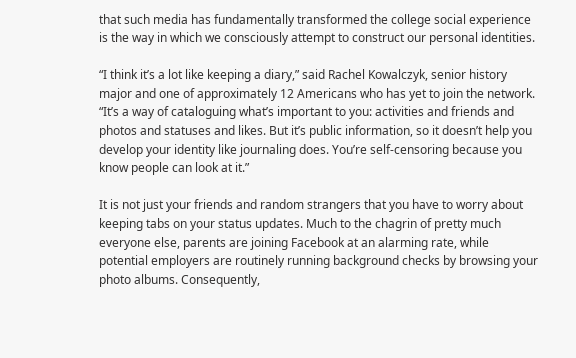that such media has fundamentally transformed the college social experience is the way in which we consciously attempt to construct our personal identities.

“I think it’s a lot like keeping a diary,” said Rachel Kowalczyk, senior history major and one of approximately 12 Americans who has yet to join the network. “It’s a way of cataloguing what’s important to you: activities and friends and photos and statuses and likes. But it’s public information, so it doesn’t help you develop your identity like journaling does. You’re self-censoring because you know people can look at it.”

It is not just your friends and random strangers that you have to worry about keeping tabs on your status updates. Much to the chagrin of pretty much everyone else, parents are joining Facebook at an alarming rate, while potential employers are routinely running background checks by browsing your photo albums. Consequently,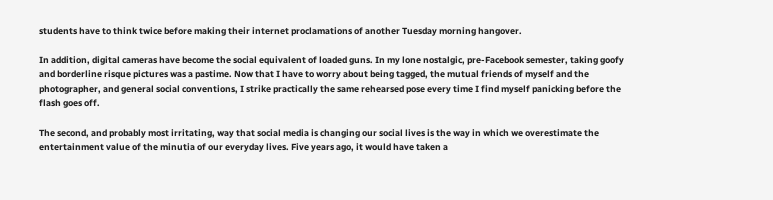students have to think twice before making their internet proclamations of another Tuesday morning hangover.

In addition, digital cameras have become the social equivalent of loaded guns. In my lone nostalgic, pre-Facebook semester, taking goofy and borderline risque pictures was a pastime. Now that I have to worry about being tagged, the mutual friends of myself and the photographer, and general social conventions, I strike practically the same rehearsed pose every time I find myself panicking before the flash goes off.

The second, and probably most irritating, way that social media is changing our social lives is the way in which we overestimate the entertainment value of the minutia of our everyday lives. Five years ago, it would have taken a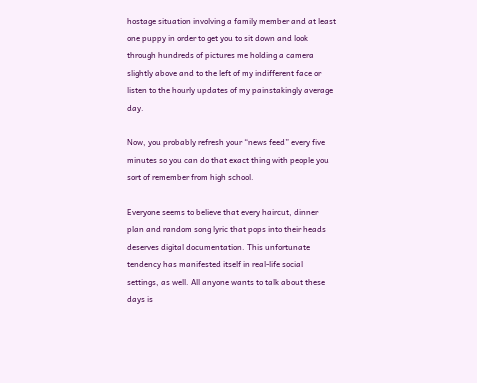hostage situation involving a family member and at least one puppy in order to get you to sit down and look through hundreds of pictures me holding a camera slightly above and to the left of my indifferent face or listen to the hourly updates of my painstakingly average day.

Now, you probably refresh your “news feed” every five minutes so you can do that exact thing with people you sort of remember from high school.

Everyone seems to believe that every haircut, dinner plan and random song lyric that pops into their heads deserves digital documentation. This unfortunate tendency has manifested itself in real-life social settings, as well. All anyone wants to talk about these days is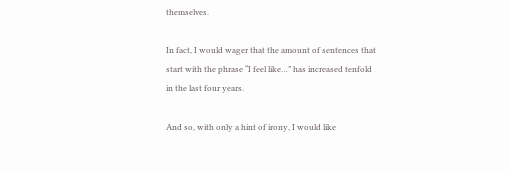themselves.

In fact, I would wager that the amount of sentences that start with the phrase “I feel like…” has increased tenfold in the last four years.

And so, with only a hint of irony, I would like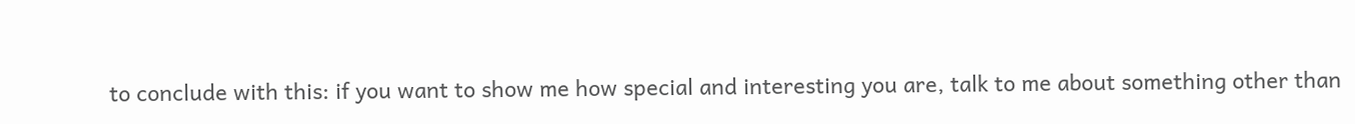to conclude with this: if you want to show me how special and interesting you are, talk to me about something other than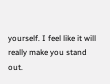yourself. I feel like it will really make you stand out.